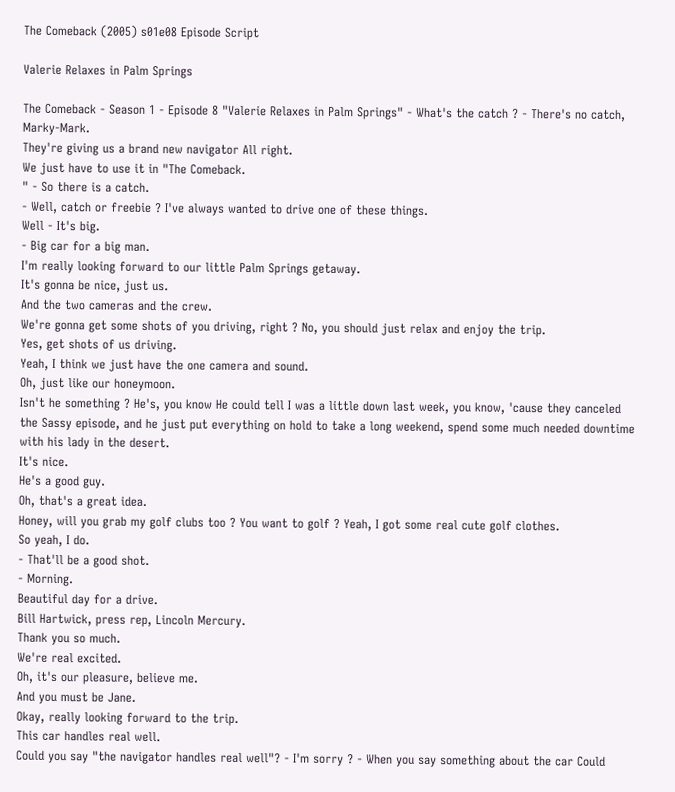The Comeback (2005) s01e08 Episode Script

Valerie Relaxes in Palm Springs

The Comeback - Season 1 - Episode 8 "Valerie Relaxes in Palm Springs" - What's the catch ? - There's no catch, Marky-Mark.
They're giving us a brand new navigator All right.
We just have to use it in "The Comeback.
" - So there is a catch.
- Well, catch or freebie ? I've always wanted to drive one of these things.
Well - It's big.
- Big car for a big man.
I'm really looking forward to our little Palm Springs getaway.
It's gonna be nice, just us.
And the two cameras and the crew.
We're gonna get some shots of you driving, right ? No, you should just relax and enjoy the trip.
Yes, get shots of us driving.
Yeah, I think we just have the one camera and sound.
Oh, just like our honeymoon.
Isn't he something ? He's, you know He could tell I was a little down last week, you know, 'cause they canceled the Sassy episode, and he just put everything on hold to take a long weekend, spend some much needed downtime with his lady in the desert.
It's nice.
He's a good guy.
Oh, that's a great idea.
Honey, will you grab my golf clubs too ? You want to golf ? Yeah, I got some real cute golf clothes.
So yeah, I do.
- That'll be a good shot.
- Morning.
Beautiful day for a drive.
Bill Hartwick, press rep, Lincoln Mercury.
Thank you so much.
We're real excited.
Oh, it's our pleasure, believe me.
And you must be Jane.
Okay, really looking forward to the trip.
This car handles real well.
Could you say "the navigator handles real well"? - I'm sorry ? - When you say something about the car Could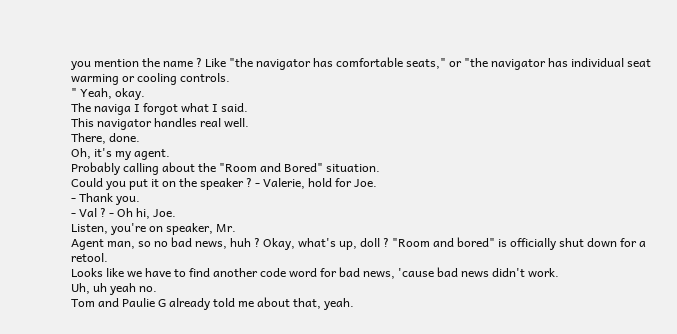you mention the name ? Like "the navigator has comfortable seats," or "the navigator has individual seat warming or cooling controls.
" Yeah, okay.
The naviga I forgot what I said.
This navigator handles real well.
There, done.
Oh, it's my agent.
Probably calling about the "Room and Bored" situation.
Could you put it on the speaker ? - Valerie, hold for Joe.
- Thank you.
- Val ? - Oh hi, Joe.
Listen, you're on speaker, Mr.
Agent man, so no bad news, huh ? Okay, what's up, doll ? "Room and bored" is officially shut down for a retool.
Looks like we have to find another code word for bad news, 'cause bad news didn't work.
Uh, uh yeah no.
Tom and Paulie G already told me about that, yeah.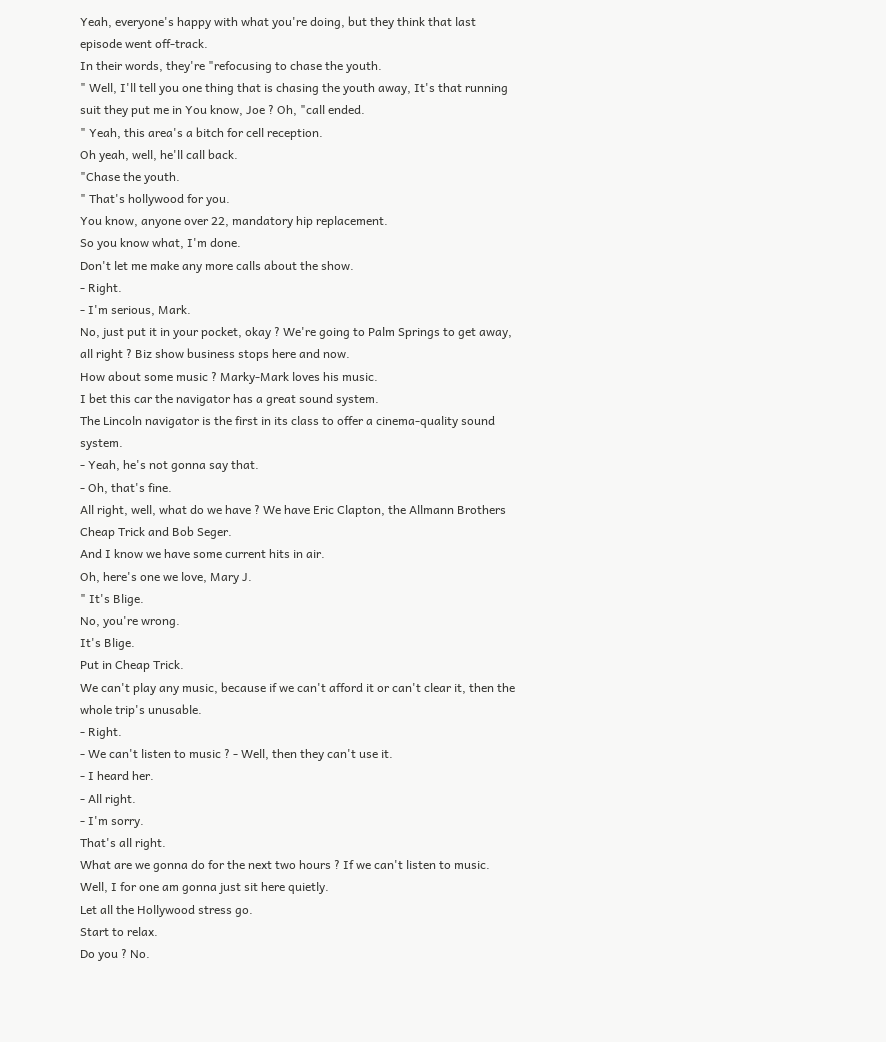Yeah, everyone's happy with what you're doing, but they think that last episode went off-track.
In their words, they're "refocusing to chase the youth.
" Well, I'll tell you one thing that is chasing the youth away, It's that running suit they put me in You know, Joe ? Oh, "call ended.
" Yeah, this area's a bitch for cell reception.
Oh yeah, well, he'll call back.
"Chase the youth.
" That's hollywood for you.
You know, anyone over 22, mandatory hip replacement.
So you know what, I'm done.
Don't let me make any more calls about the show.
- Right.
- I'm serious, Mark.
No, just put it in your pocket, okay ? We're going to Palm Springs to get away, all right ? Biz show business stops here and now.
How about some music ? Marky-Mark loves his music.
I bet this car the navigator has a great sound system.
The Lincoln navigator is the first in its class to offer a cinema-quality sound system.
- Yeah, he's not gonna say that.
- Oh, that's fine.
All right, well, what do we have ? We have Eric Clapton, the Allmann Brothers Cheap Trick and Bob Seger.
And I know we have some current hits in air.
Oh, here's one we love, Mary J.
" It's Blige.
No, you're wrong.
It's Blige.
Put in Cheap Trick.
We can't play any music, because if we can't afford it or can't clear it, then the whole trip's unusable.
- Right.
- We can't listen to music ? - Well, then they can't use it.
- I heard her.
- All right.
- I'm sorry.
That's all right.
What are we gonna do for the next two hours ? If we can't listen to music.
Well, I for one am gonna just sit here quietly.
Let all the Hollywood stress go.
Start to relax.
Do you ? No.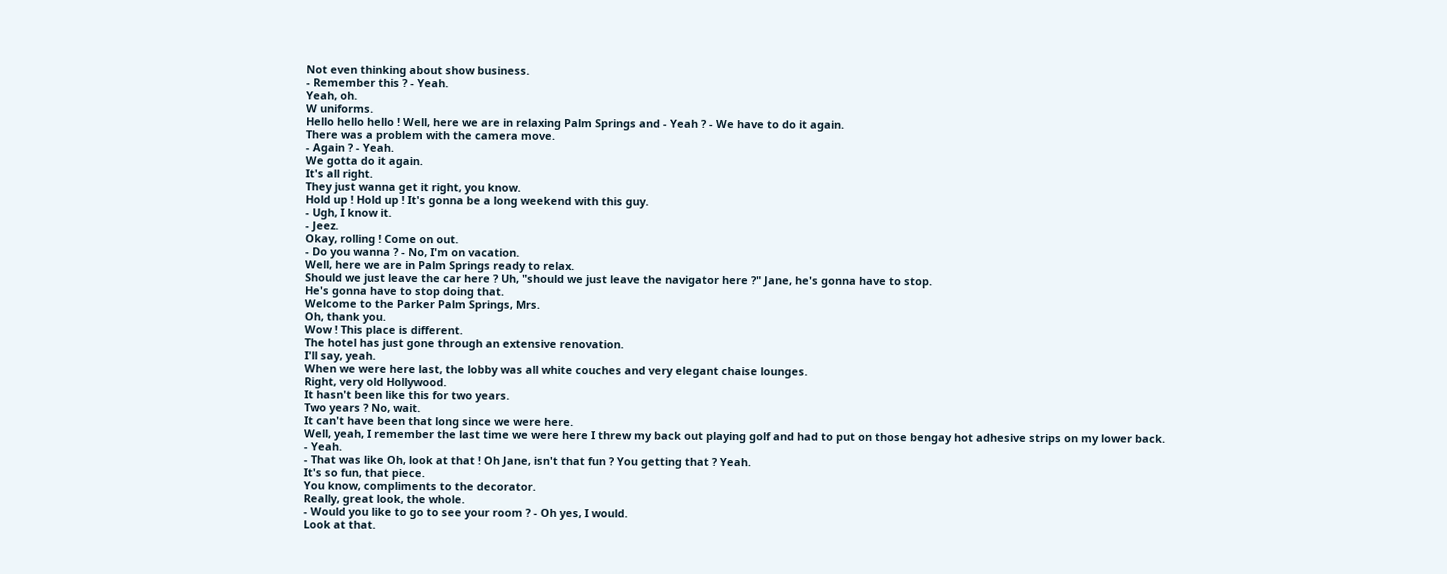Not even thinking about show business.
- Remember this ? - Yeah.
Yeah, oh.
W uniforms.
Hello hello hello ! Well, here we are in relaxing Palm Springs and - Yeah ? - We have to do it again.
There was a problem with the camera move.
- Again ? - Yeah.
We gotta do it again.
It's all right.
They just wanna get it right, you know.
Hold up ! Hold up ! It's gonna be a long weekend with this guy.
- Ugh, I know it.
- Jeez.
Okay, rolling ! Come on out.
- Do you wanna ? - No, I'm on vacation.
Well, here we are in Palm Springs ready to relax.
Should we just leave the car here ? Uh, "should we just leave the navigator here ?" Jane, he's gonna have to stop.
He's gonna have to stop doing that.
Welcome to the Parker Palm Springs, Mrs.
Oh, thank you.
Wow ! This place is different.
The hotel has just gone through an extensive renovation.
I'll say, yeah.
When we were here last, the lobby was all white couches and very elegant chaise lounges.
Right, very old Hollywood.
It hasn't been like this for two years.
Two years ? No, wait.
It can't have been that long since we were here.
Well, yeah, I remember the last time we were here I threw my back out playing golf and had to put on those bengay hot adhesive strips on my lower back.
- Yeah.
- That was like Oh, look at that ! Oh Jane, isn't that fun ? You getting that ? Yeah.
It's so fun, that piece.
You know, compliments to the decorator.
Really, great look, the whole.
- Would you like to go to see your room ? - Oh yes, I would.
Look at that.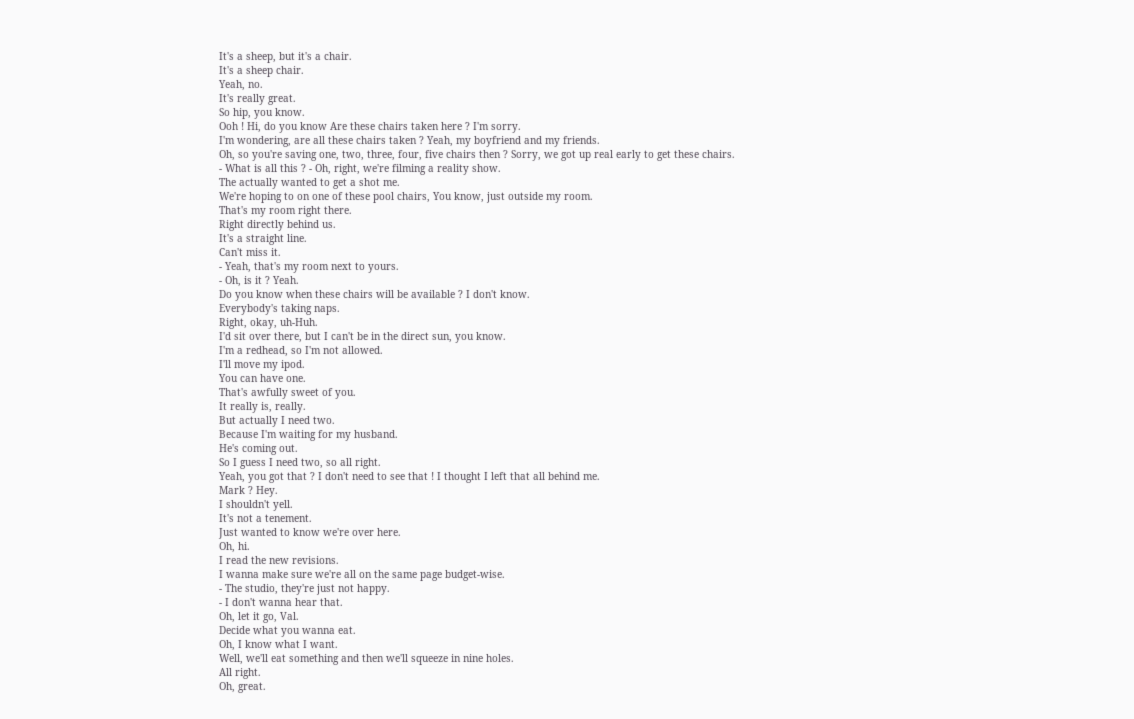It's a sheep, but it's a chair.
It's a sheep chair.
Yeah, no.
It's really great.
So hip, you know.
Ooh ! Hi, do you know Are these chairs taken here ? I'm sorry.
I'm wondering, are all these chairs taken ? Yeah, my boyfriend and my friends.
Oh, so you're saving one, two, three, four, five chairs then ? Sorry, we got up real early to get these chairs.
- What is all this ? - Oh, right, we're filming a reality show.
The actually wanted to get a shot me.
We're hoping to on one of these pool chairs, You know, just outside my room.
That's my room right there.
Right directly behind us.
It's a straight line.
Can't miss it.
- Yeah, that's my room next to yours.
- Oh, is it ? Yeah.
Do you know when these chairs will be available ? I don't know.
Everybody's taking naps.
Right, okay, uh-Huh.
I'd sit over there, but I can't be in the direct sun, you know.
I'm a redhead, so I'm not allowed.
I'll move my ipod.
You can have one.
That's awfully sweet of you.
It really is, really.
But actually I need two.
Because I'm waiting for my husband.
He's coming out.
So I guess I need two, so all right.
Yeah, you got that ? I don't need to see that ! I thought I left that all behind me.
Mark ? Hey.
I shouldn't yell.
It's not a tenement.
Just wanted to know we're over here.
Oh, hi.
I read the new revisions.
I wanna make sure we're all on the same page budget-wise.
- The studio, they're just not happy.
- I don't wanna hear that.
Oh, let it go, Val.
Decide what you wanna eat.
Oh, I know what I want.
Well, we'll eat something and then we'll squeeze in nine holes.
All right.
Oh, great.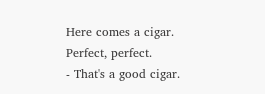Here comes a cigar.
Perfect, perfect.
- That's a good cigar.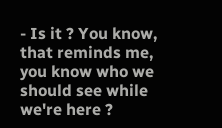- Is it ? You know, that reminds me, you know who we should see while we're here ?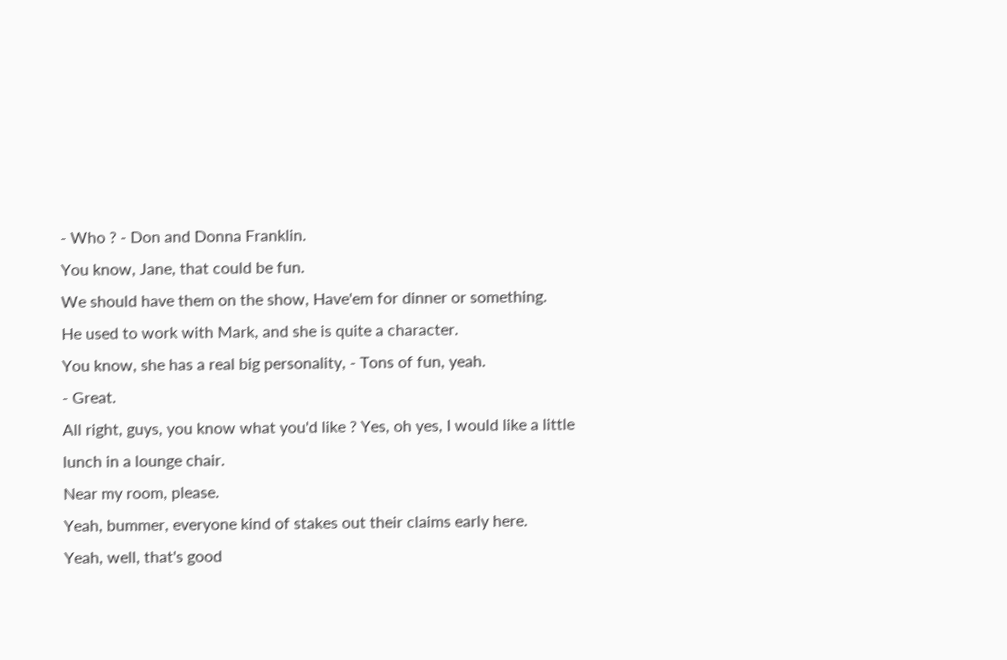- Who ? - Don and Donna Franklin.
You know, Jane, that could be fun.
We should have them on the show, Have'em for dinner or something.
He used to work with Mark, and she is quite a character.
You know, she has a real big personality, - Tons of fun, yeah.
- Great.
All right, guys, you know what you'd like ? Yes, oh yes, I would like a little lunch in a lounge chair.
Near my room, please.
Yeah, bummer, everyone kind of stakes out their claims early here.
Yeah, well, that's good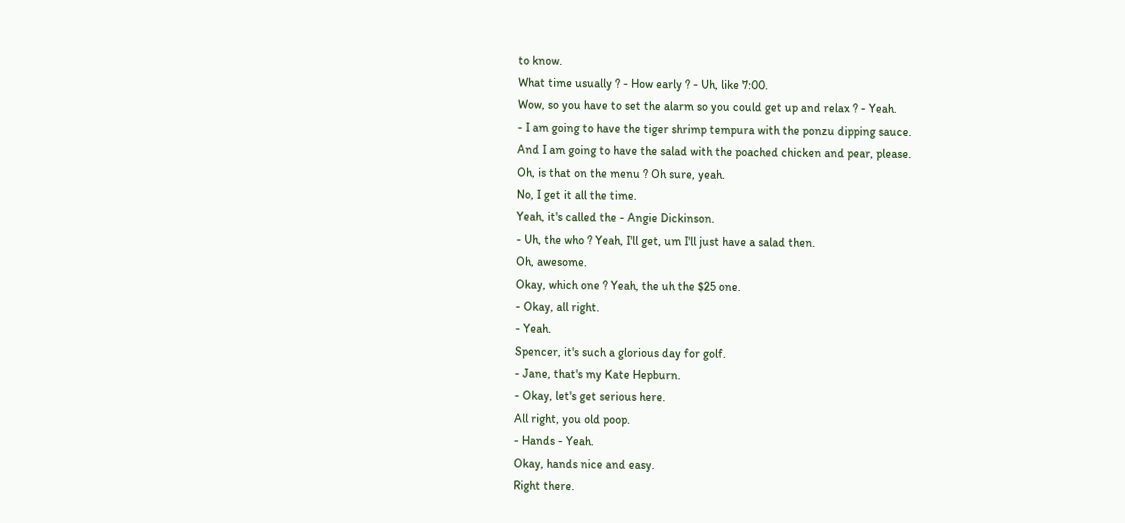to know.
What time usually ? - How early ? - Uh, like 7:00.
Wow, so you have to set the alarm so you could get up and relax ? - Yeah.
- I am going to have the tiger shrimp tempura with the ponzu dipping sauce.
And I am going to have the salad with the poached chicken and pear, please.
Oh, is that on the menu ? Oh sure, yeah.
No, I get it all the time.
Yeah, it's called the - Angie Dickinson.
- Uh, the who ? Yeah, I'll get, um I'll just have a salad then.
Oh, awesome.
Okay, which one ? Yeah, the uh the $25 one.
- Okay, all right.
- Yeah.
Spencer, it's such a glorious day for golf.
- Jane, that's my Kate Hepburn.
- Okay, let's get serious here.
All right, you old poop.
- Hands - Yeah.
Okay, hands nice and easy.
Right there.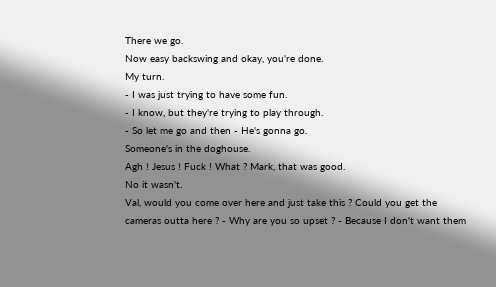There we go.
Now easy backswing and okay, you're done.
My turn.
- I was just trying to have some fun.
- I know, but they're trying to play through.
- So let me go and then - He's gonna go.
Someone's in the doghouse.
Agh ! Jesus ! Fuck ! What ? Mark, that was good.
No it wasn't.
Val, would you come over here and just take this ? Could you get the cameras outta here ? - Why are you so upset ? - Because I don't want them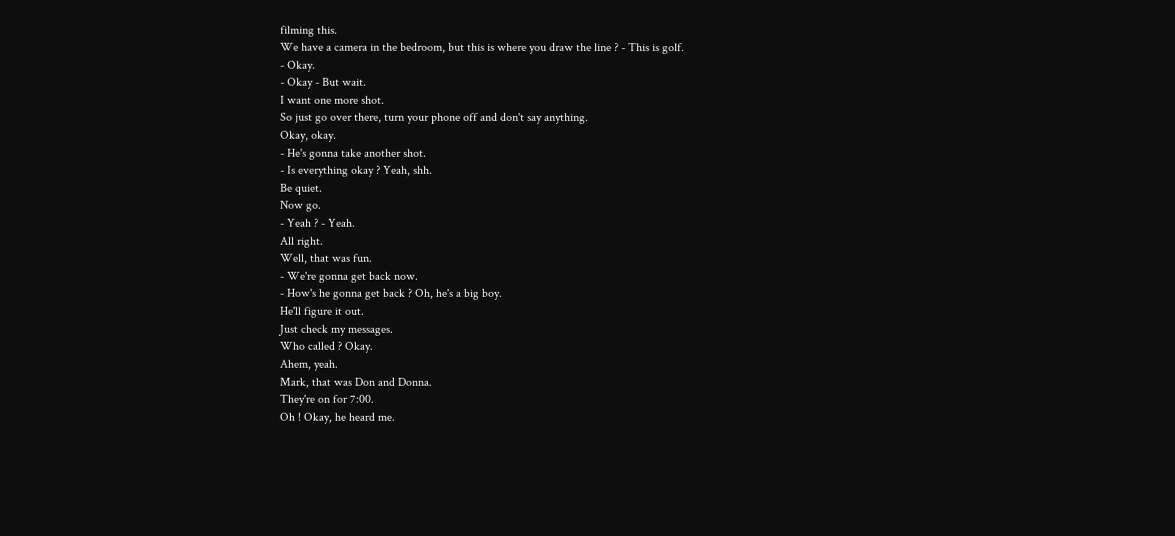filming this.
We have a camera in the bedroom, but this is where you draw the line ? - This is golf.
- Okay.
- Okay - But wait.
I want one more shot.
So just go over there, turn your phone off and don't say anything.
Okay, okay.
- He's gonna take another shot.
- Is everything okay ? Yeah, shh.
Be quiet.
Now go.
- Yeah ? - Yeah.
All right.
Well, that was fun.
- We're gonna get back now.
- How's he gonna get back ? Oh, he's a big boy.
He'll figure it out.
Just check my messages.
Who called ? Okay.
Ahem, yeah.
Mark, that was Don and Donna.
They're on for 7:00.
Oh ! Okay, he heard me.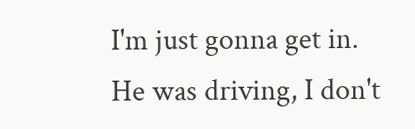I'm just gonna get in.
He was driving, I don't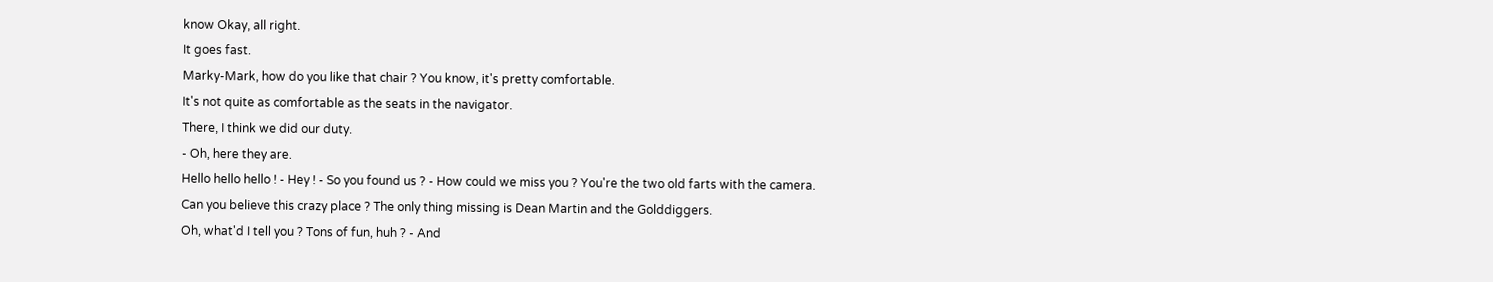know Okay, all right.
It goes fast.
Marky-Mark, how do you like that chair ? You know, it's pretty comfortable.
It's not quite as comfortable as the seats in the navigator.
There, I think we did our duty.
- Oh, here they are.
Hello hello hello ! - Hey ! - So you found us ? - How could we miss you ? You're the two old farts with the camera.
Can you believe this crazy place ? The only thing missing is Dean Martin and the Golddiggers.
Oh, what'd I tell you ? Tons of fun, huh ? - And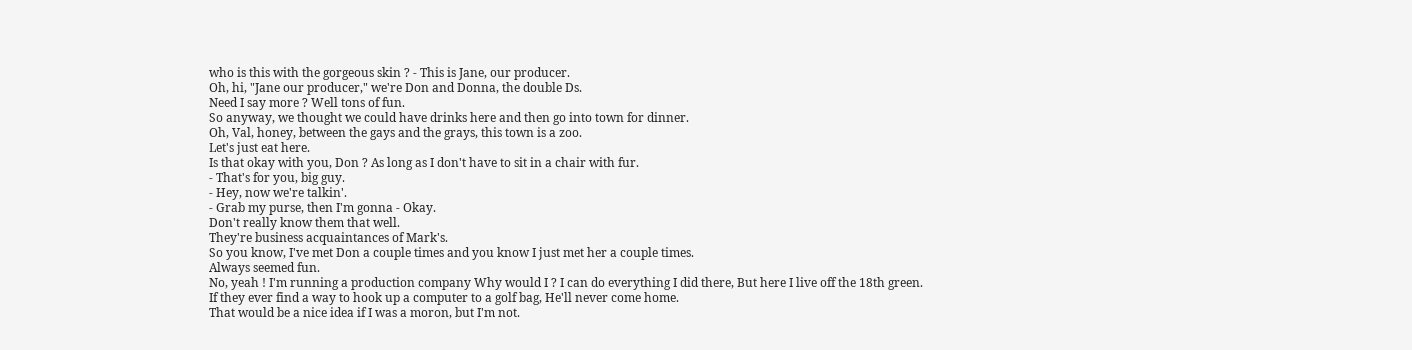who is this with the gorgeous skin ? - This is Jane, our producer.
Oh, hi, "Jane our producer," we're Don and Donna, the double Ds.
Need I say more ? Well tons of fun.
So anyway, we thought we could have drinks here and then go into town for dinner.
Oh, Val, honey, between the gays and the grays, this town is a zoo.
Let's just eat here.
Is that okay with you, Don ? As long as I don't have to sit in a chair with fur.
- That's for you, big guy.
- Hey, now we're talkin'.
- Grab my purse, then I'm gonna - Okay.
Don't really know them that well.
They're business acquaintances of Mark's.
So you know, I've met Don a couple times and you know I just met her a couple times.
Always seemed fun.
No, yeah ! I'm running a production company Why would I ? I can do everything I did there, But here I live off the 18th green.
If they ever find a way to hook up a computer to a golf bag, He'll never come home.
That would be a nice idea if I was a moron, but I'm not.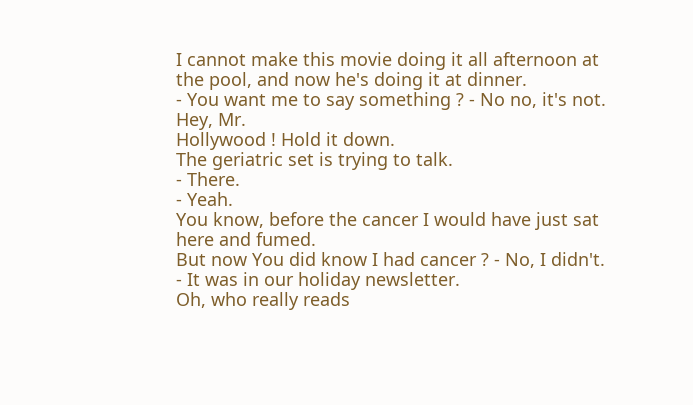I cannot make this movie doing it all afternoon at the pool, and now he's doing it at dinner.
- You want me to say something ? - No no, it's not.
Hey, Mr.
Hollywood ! Hold it down.
The geriatric set is trying to talk.
- There.
- Yeah.
You know, before the cancer I would have just sat here and fumed.
But now You did know I had cancer ? - No, I didn't.
- It was in our holiday newsletter.
Oh, who really reads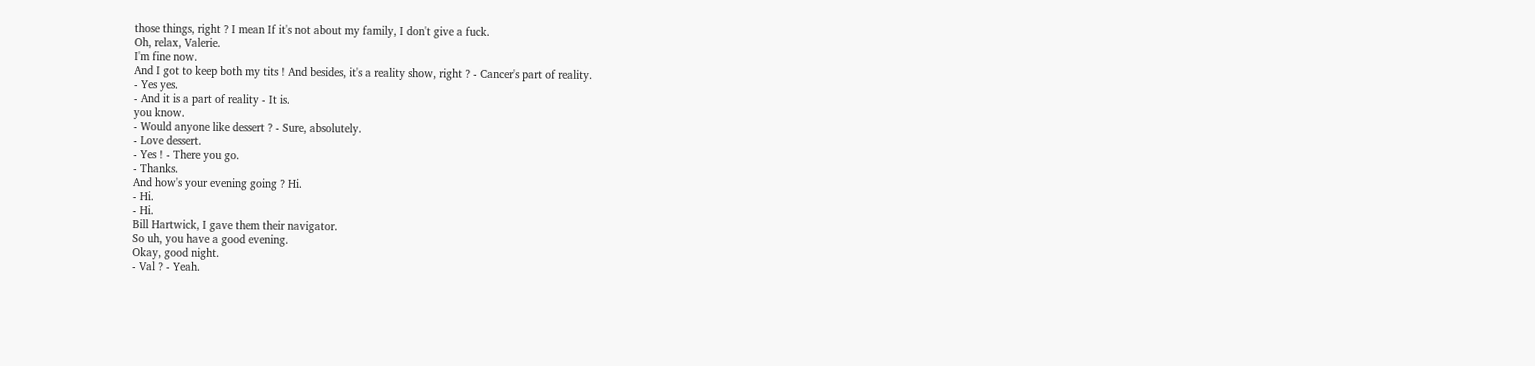those things, right ? I mean If it's not about my family, I don't give a fuck.
Oh, relax, Valerie.
I'm fine now.
And I got to keep both my tits ! And besides, it's a reality show, right ? - Cancer's part of reality.
- Yes yes.
- And it is a part of reality - It is.
you know.
- Would anyone like dessert ? - Sure, absolutely.
- Love dessert.
- Yes ! - There you go.
- Thanks.
And how's your evening going ? Hi.
- Hi.
- Hi.
Bill Hartwick, I gave them their navigator.
So uh, you have a good evening.
Okay, good night.
- Val ? - Yeah.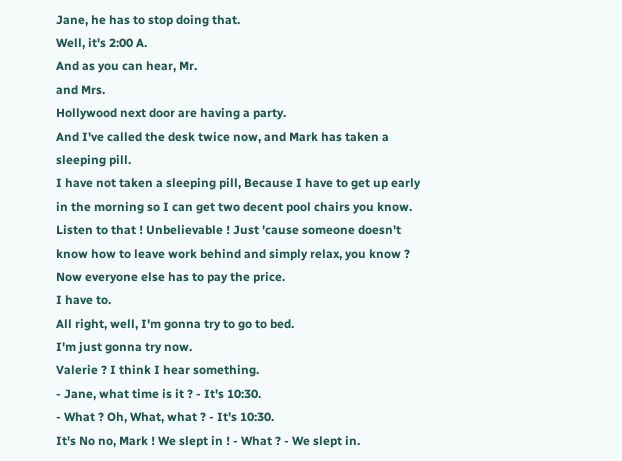Jane, he has to stop doing that.
Well, it's 2:00 A.
And as you can hear, Mr.
and Mrs.
Hollywood next door are having a party.
And I've called the desk twice now, and Mark has taken a sleeping pill.
I have not taken a sleeping pill, Because I have to get up early in the morning so I can get two decent pool chairs you know.
Listen to that ! Unbelievable ! Just 'cause someone doesn't know how to leave work behind and simply relax, you know ? Now everyone else has to pay the price.
I have to.
All right, well, I'm gonna try to go to bed.
I'm just gonna try now.
Valerie ? I think I hear something.
- Jane, what time is it ? - It's 10:30.
- What ? Oh, What, what ? - It's 10:30.
It's No no, Mark ! We slept in ! - What ? - We slept in.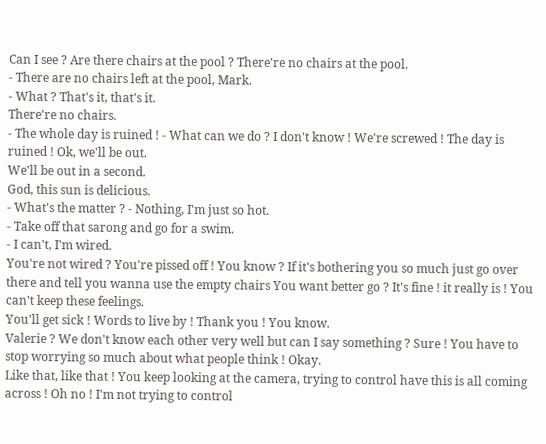Can I see ? Are there chairs at the pool ? There're no chairs at the pool.
- There are no chairs left at the pool, Mark.
- What ? That's it, that's it.
There're no chairs.
- The whole day is ruined ! - What can we do ? I don't know ! We're screwed ! The day is ruined ! Ok, we'll be out.
We'll be out in a second.
God, this sun is delicious.
- What's the matter ? - Nothing, I'm just so hot.
- Take off that sarong and go for a swim.
- I can't, I'm wired.
You're not wired ? You're pissed off ! You know ? If it's bothering you so much just go over there and tell you wanna use the empty chairs You want better go ? It's fine ! it really is ! You can't keep these feelings.
You'll get sick ! Words to live by ! Thank you ! You know.
Valerie ? We don't know each other very well but can I say something ? Sure ! You have to stop worrying so much about what people think ! Okay.
Like that, like that ! You keep looking at the camera, trying to control have this is all coming across ! Oh no ! I'm not trying to control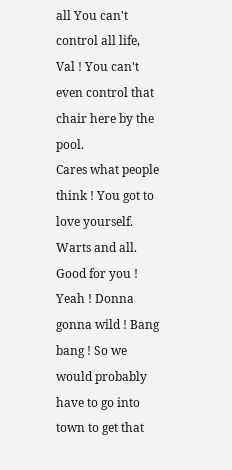all You can't control all life, Val ! You can't even control that chair here by the pool.
Cares what people think ! You got to love yourself.
Warts and all.
Good for you ! Yeah ! Donna gonna wild ! Bang bang ! So we would probably have to go into town to get that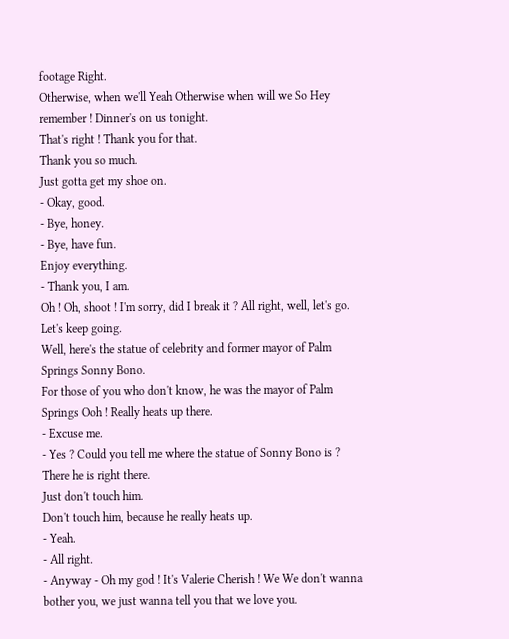footage Right.
Otherwise, when we'll Yeah Otherwise when will we So Hey remember ! Dinner's on us tonight.
That's right ! Thank you for that.
Thank you so much.
Just gotta get my shoe on.
- Okay, good.
- Bye, honey.
- Bye, have fun.
Enjoy everything.
- Thank you, I am.
Oh ! Oh, shoot ! I'm sorry, did I break it ? All right, well, let's go.
Let's keep going.
Well, here's the statue of celebrity and former mayor of Palm Springs Sonny Bono.
For those of you who don't know, he was the mayor of Palm Springs Ooh ! Really heats up there.
- Excuse me.
- Yes ? Could you tell me where the statue of Sonny Bono is ? There he is right there.
Just don't touch him.
Don't touch him, because he really heats up.
- Yeah.
- All right.
- Anyway - Oh my god ! It's Valerie Cherish ! We We don't wanna bother you, we just wanna tell you that we love you.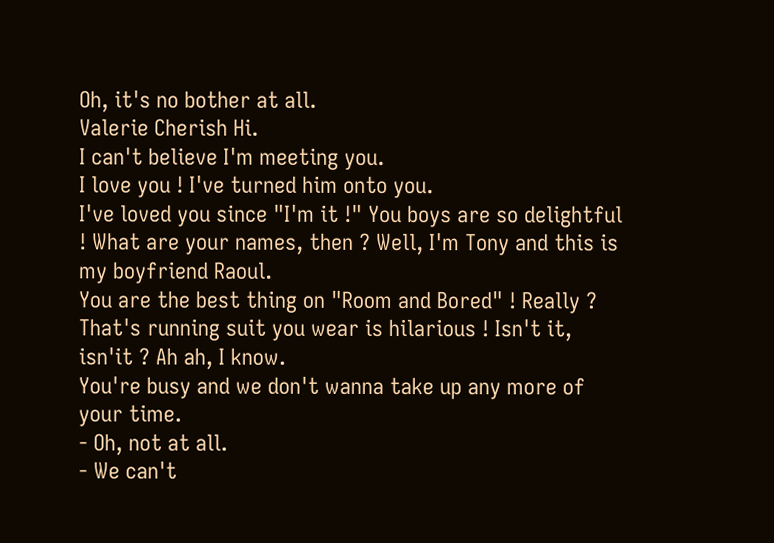Oh, it's no bother at all.
Valerie Cherish Hi.
I can't believe I'm meeting you.
I love you ! I've turned him onto you.
I've loved you since "I'm it !" You boys are so delightful ! What are your names, then ? Well, I'm Tony and this is my boyfriend Raoul.
You are the best thing on "Room and Bored" ! Really ? That's running suit you wear is hilarious ! Isn't it, isn'it ? Ah ah, I know.
You're busy and we don't wanna take up any more of your time.
- Oh, not at all.
- We can't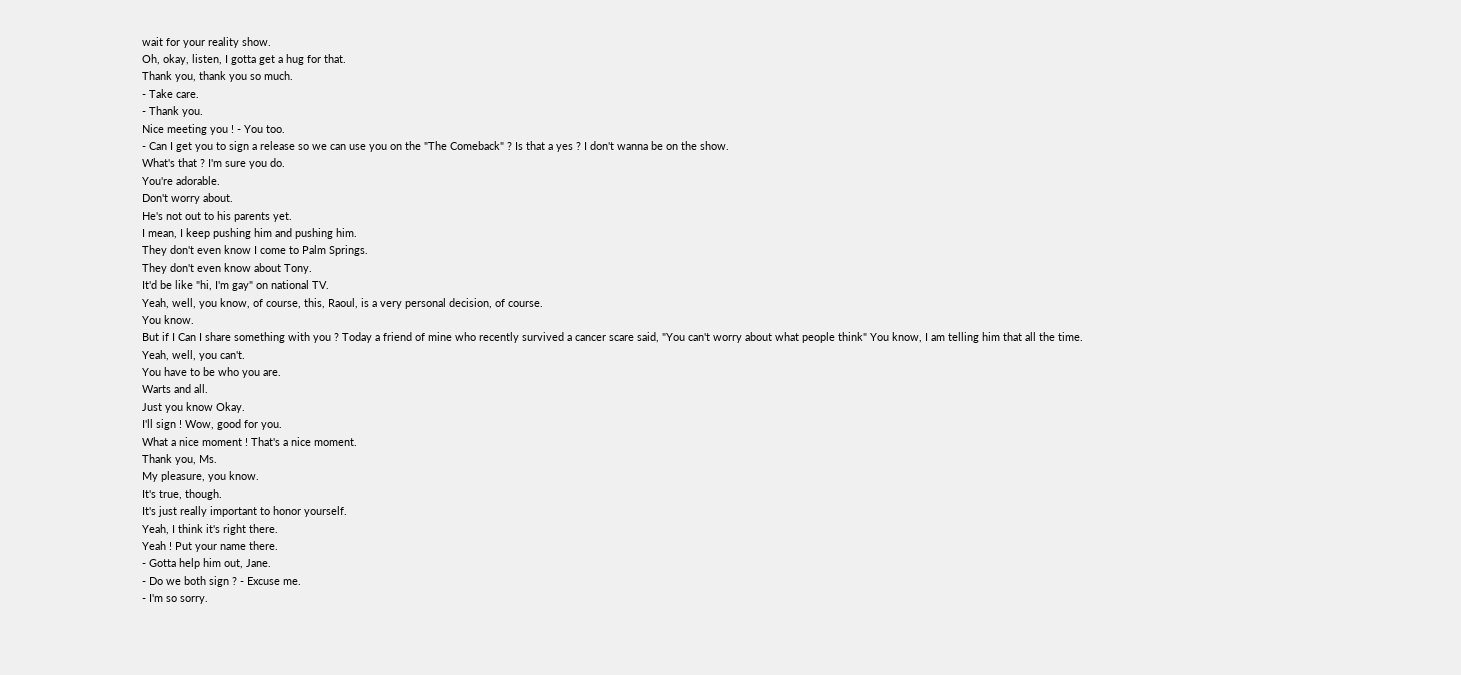wait for your reality show.
Oh, okay, listen, I gotta get a hug for that.
Thank you, thank you so much.
- Take care.
- Thank you.
Nice meeting you ! - You too.
- Can I get you to sign a release so we can use you on the "The Comeback" ? Is that a yes ? I don't wanna be on the show.
What's that ? I'm sure you do.
You're adorable.
Don't worry about.
He's not out to his parents yet.
I mean, I keep pushing him and pushing him.
They don't even know I come to Palm Springs.
They don't even know about Tony.
It'd be like "hi, I'm gay" on national TV.
Yeah, well, you know, of course, this, Raoul, is a very personal decision, of course.
You know.
But if I Can I share something with you ? Today a friend of mine who recently survived a cancer scare said, "You can't worry about what people think" You know, I am telling him that all the time.
Yeah, well, you can't.
You have to be who you are.
Warts and all.
Just you know Okay.
I'll sign ! Wow, good for you.
What a nice moment ! That's a nice moment.
Thank you, Ms.
My pleasure, you know.
It's true, though.
It's just really important to honor yourself.
Yeah, I think it's right there.
Yeah ! Put your name there.
- Gotta help him out, Jane.
- Do we both sign ? - Excuse me.
- I'm so sorry.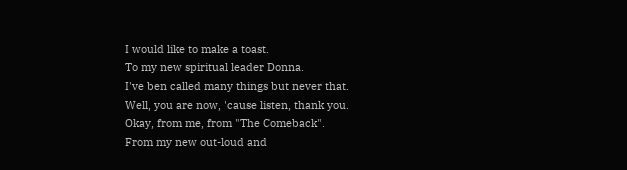I would like to make a toast.
To my new spiritual leader Donna.
I've ben called many things but never that.
Well, you are now, 'cause listen, thank you.
Okay, from me, from "The Comeback".
From my new out-loud and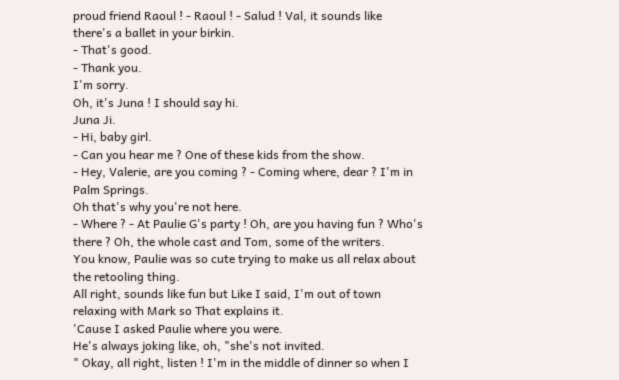proud friend Raoul ! - Raoul ! - Salud ! Val, it sounds like there's a ballet in your birkin.
- That's good.
- Thank you.
I'm sorry.
Oh, it's Juna ! I should say hi.
Juna Ji.
- Hi, baby girl.
- Can you hear me ? One of these kids from the show.
- Hey, Valerie, are you coming ? - Coming where, dear ? I'm in Palm Springs.
Oh that's why you're not here.
- Where ? - At Paulie G's party ! Oh, are you having fun ? Who's there ? Oh, the whole cast and Tom, some of the writers.
You know, Paulie was so cute trying to make us all relax about the retooling thing.
All right, sounds like fun but Like I said, I'm out of town relaxing with Mark so That explains it.
'Cause I asked Paulie where you were.
He's always joking like, oh, "she's not invited.
" Okay, all right, listen ! I'm in the middle of dinner so when I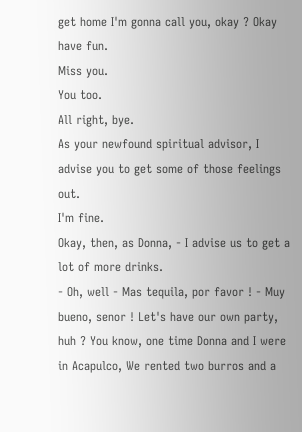get home I'm gonna call you, okay ? Okay have fun.
Miss you.
You too.
All right, bye.
As your newfound spiritual advisor, I advise you to get some of those feelings out.
I'm fine.
Okay, then, as Donna, - I advise us to get a lot of more drinks.
- Oh, well - Mas tequila, por favor ! - Muy bueno, senor ! Let's have our own party, huh ? You know, one time Donna and I were in Acapulco, We rented two burros and a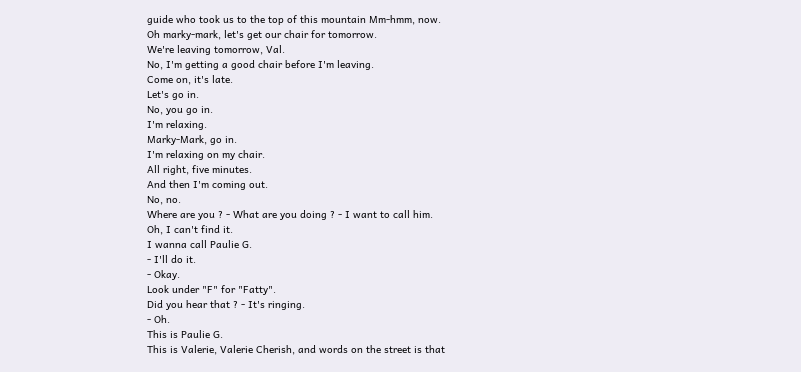guide who took us to the top of this mountain Mm-hmm, now.
Oh marky-mark, let's get our chair for tomorrow.
We're leaving tomorrow, Val.
No, I'm getting a good chair before I'm leaving.
Come on, it's late.
Let's go in.
No, you go in.
I'm relaxing.
Marky-Mark, go in.
I'm relaxing on my chair.
All right, five minutes.
And then I'm coming out.
No, no.
Where are you ? - What are you doing ? - I want to call him.
Oh, I can't find it.
I wanna call Paulie G.
- I'll do it.
- Okay.
Look under "F" for "Fatty".
Did you hear that ? - It's ringing.
- Oh.
This is Paulie G.
This is Valerie, Valerie Cherish, and words on the street is that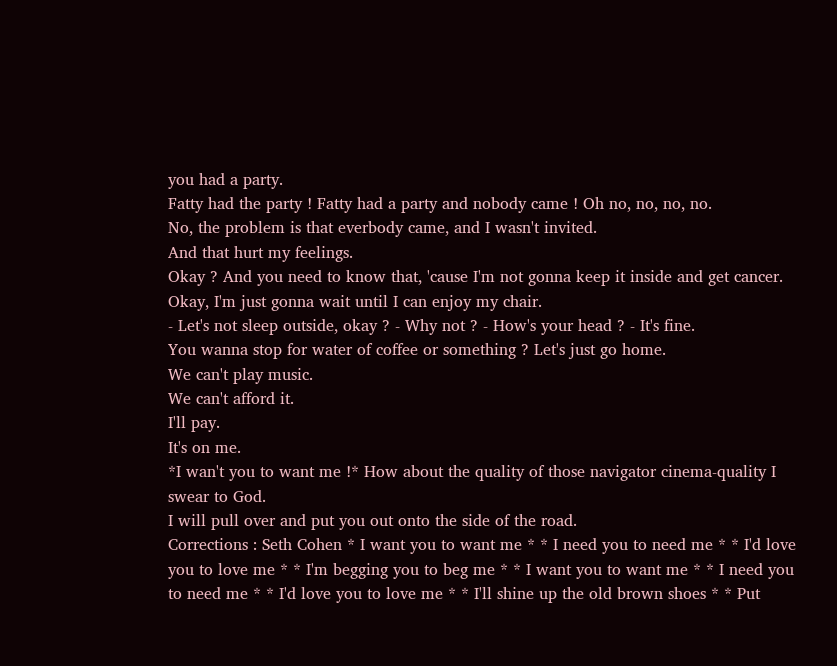you had a party.
Fatty had the party ! Fatty had a party and nobody came ! Oh no, no, no, no.
No, the problem is that everbody came, and I wasn't invited.
And that hurt my feelings.
Okay ? And you need to know that, 'cause I'm not gonna keep it inside and get cancer.
Okay, I'm just gonna wait until I can enjoy my chair.
- Let's not sleep outside, okay ? - Why not ? - How's your head ? - It's fine.
You wanna stop for water of coffee or something ? Let's just go home.
We can't play music.
We can't afford it.
I'll pay.
It's on me.
*I wan't you to want me !* How about the quality of those navigator cinema-quality I swear to God.
I will pull over and put you out onto the side of the road.
Corrections : Seth Cohen * I want you to want me * * I need you to need me * * I'd love you to love me * * I'm begging you to beg me * * I want you to want me * * I need you to need me * * I'd love you to love me * * I'll shine up the old brown shoes * * Put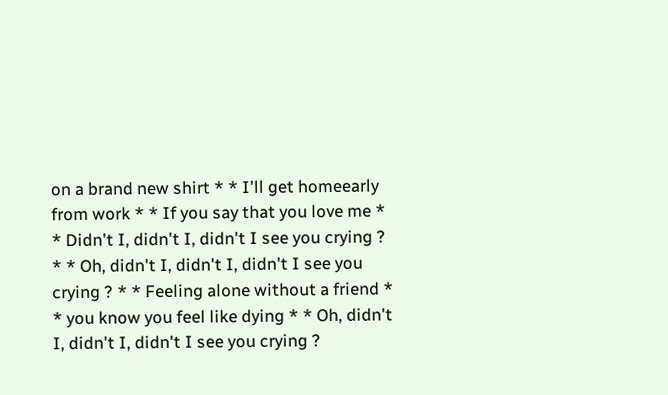on a brand new shirt * * I'll get homeearly from work * * If you say that you love me * * Didn't I, didn't I, didn't I see you crying ? * * Oh, didn't I, didn't I, didn't I see you crying ? * * Feeling alone without a friend * * you know you feel like dying * * Oh, didn't I, didn't I, didn't I see you crying ?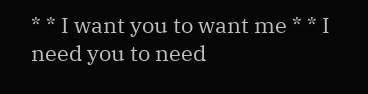* * I want you to want me * * I need you to need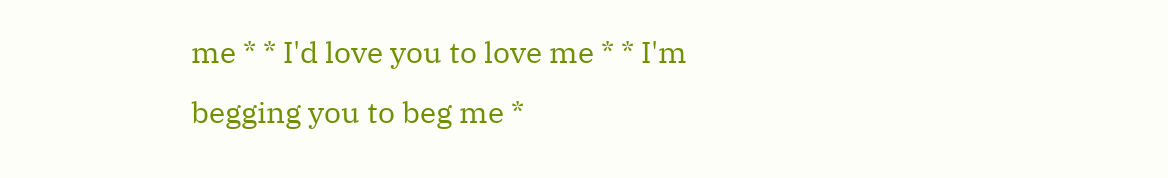me * * I'd love you to love me * * I'm begging you to beg me *